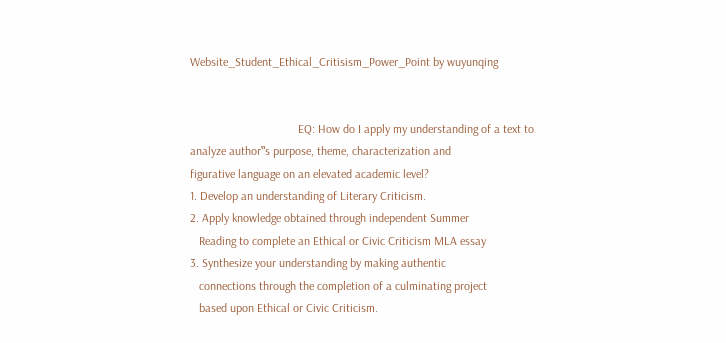Website_Student_Ethical_Critisism_Power_Point by wuyunqing


                                    EQ: How do I apply my understanding of a text to
analyze author‟s purpose, theme, characterization and
figurative language on an elevated academic level?
1. Develop an understanding of Literary Criticism.
2. Apply knowledge obtained through independent Summer
   Reading to complete an Ethical or Civic Criticism MLA essay
3. Synthesize your understanding by making authentic
   connections through the completion of a culminating project
   based upon Ethical or Civic Criticism.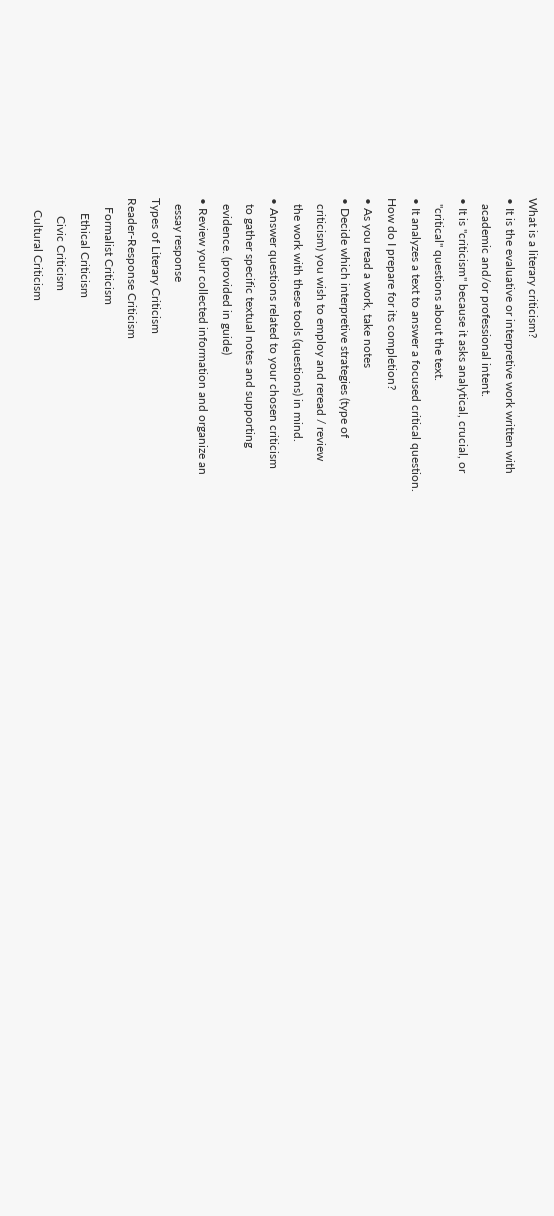What is a literary criticism?
• It is the evaluative or interpretive work written with
  academic and/or professional intent.
• It is "criticism" because it asks analytical, crucial, or
  "critical" questions about the text.
• It analyzes a text to answer a focused critical question.
How do I prepare for its completion?
• As you read a work, take notes
• Decide which interpretive strategies (type of
  criticism) you wish to employ and reread / review
  the work with these tools (questions) in mind.
• Answer questions related to your chosen criticism
  to gather specific textual notes and supporting
  evidence. (provided in guide)
• Review your collected information and organize an
  essay response
Types of Literary Criticism
Reader-Response Criticism
   Formalist Criticism
     Ethical Criticism
      Civic Criticism
    Cultural Criticism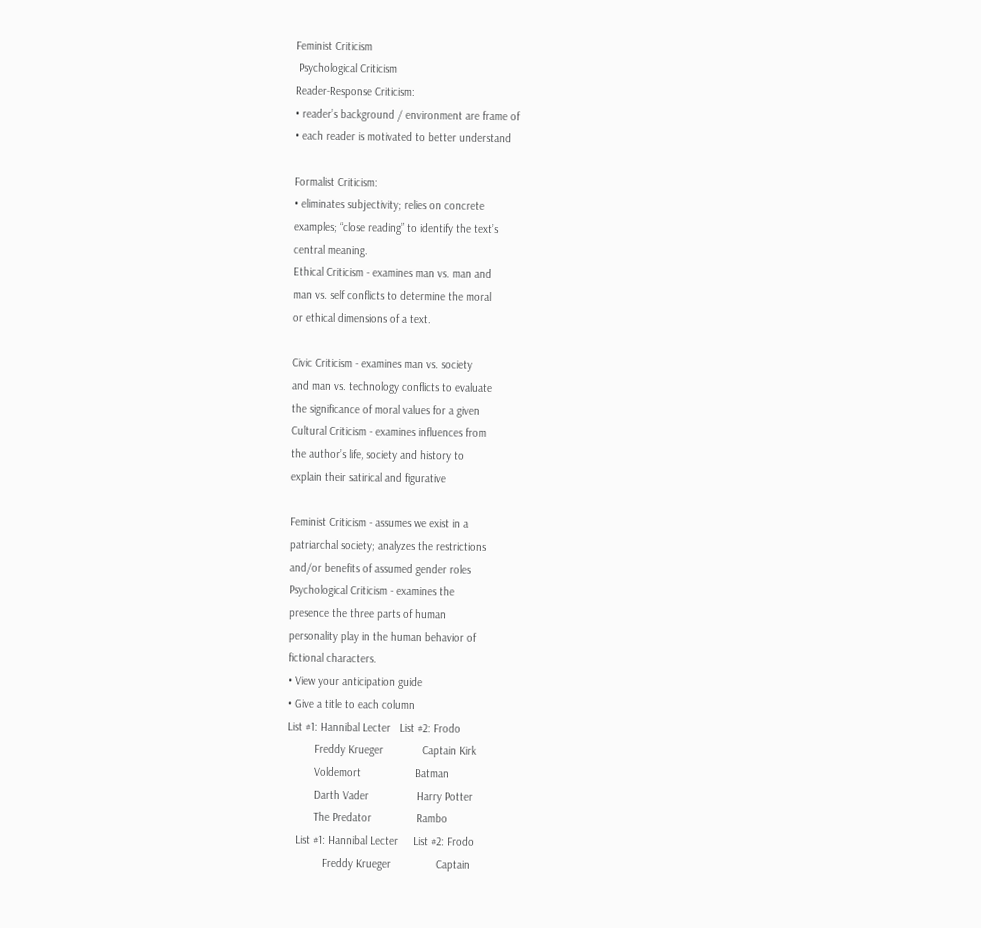Feminist Criticism
 Psychological Criticism
Reader-Response Criticism:
• reader’s background / environment are frame of
• each reader is motivated to better understand

Formalist Criticism:
• eliminates subjectivity; relies on concrete
examples; “close reading” to identify the text’s
central meaning.
Ethical Criticism - examines man vs. man and
man vs. self conflicts to determine the moral
or ethical dimensions of a text.

Civic Criticism - examines man vs. society
and man vs. technology conflicts to evaluate
the significance of moral values for a given
Cultural Criticism - examines influences from
the author’s life, society and history to
explain their satirical and figurative

Feminist Criticism - assumes we exist in a
patriarchal society; analyzes the restrictions
and/or benefits of assumed gender roles
Psychological Criticism - examines the
presence the three parts of human
personality play in the human behavior of
fictional characters.
• View your anticipation guide
• Give a title to each column
List #1: Hannibal Lecter   List #2: Frodo
         Freddy Krueger             Captain Kirk
         Voldemort                  Batman
         Darth Vader                Harry Potter
         The Predator               Rambo
   List #1: Hannibal Lecter     List #2: Frodo
            Freddy Krueger               Captain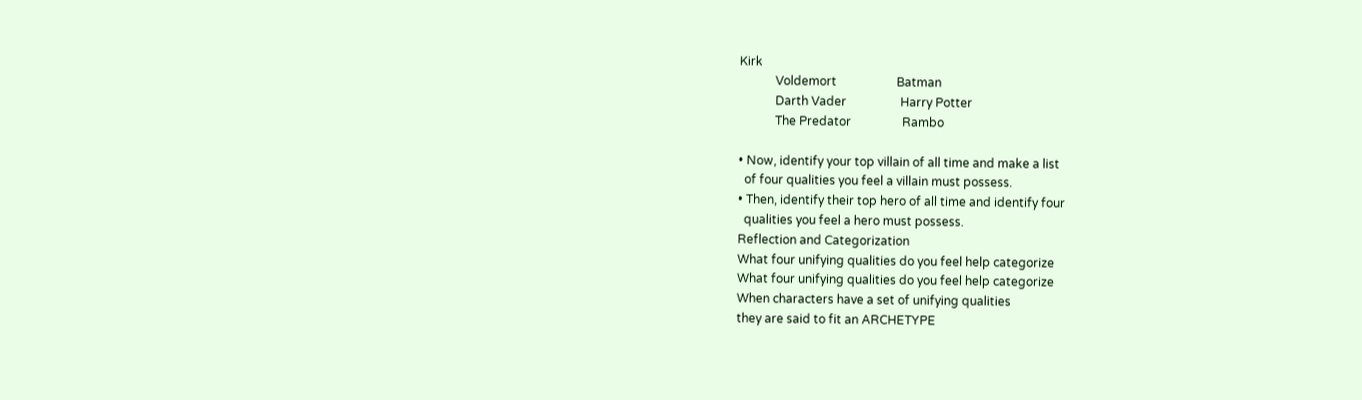Kirk
            Voldemort                    Batman
            Darth Vader                  Harry Potter
            The Predator                 Rambo

• Now, identify your top villain of all time and make a list
  of four qualities you feel a villain must possess.
• Then, identify their top hero of all time and identify four
  qualities you feel a hero must possess.
Reflection and Categorization
What four unifying qualities do you feel help categorize
What four unifying qualities do you feel help categorize
When characters have a set of unifying qualities
they are said to fit an ARCHETYPE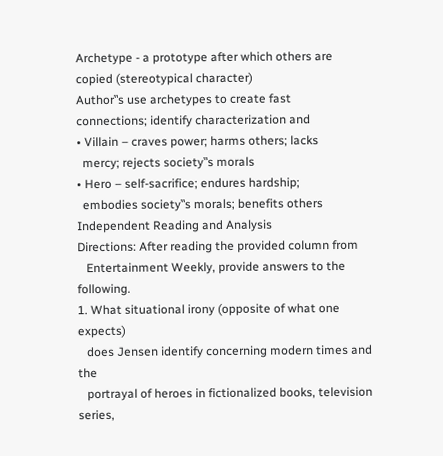Archetype - a prototype after which others are
copied (stereotypical character)
Author‟s use archetypes to create fast
connections; identify characterization and
• Villain – craves power; harms others; lacks
  mercy; rejects society‟s morals
• Hero – self-sacrifice; endures hardship;
  embodies society‟s morals; benefits others
Independent Reading and Analysis
Directions: After reading the provided column from
   Entertainment Weekly, provide answers to the following.
1. What situational irony (opposite of what one expects)
   does Jensen identify concerning modern times and the
   portrayal of heroes in fictionalized books, television series,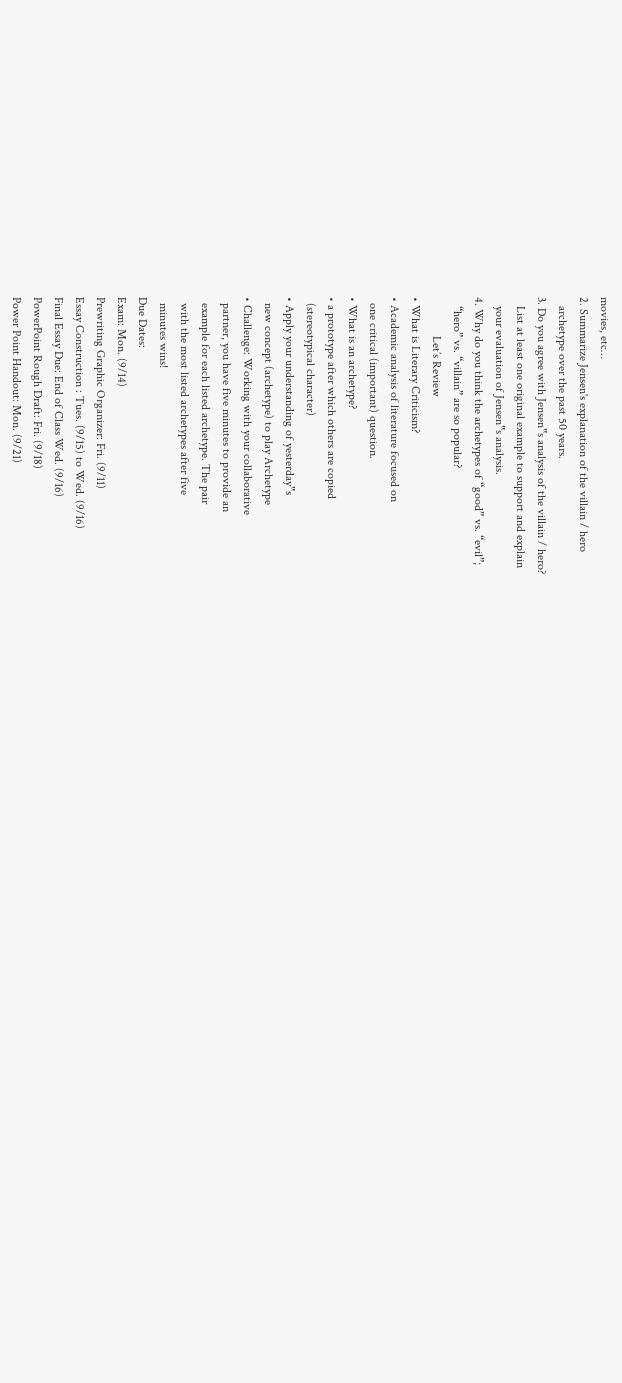movies, etc…
2. Summarize Jensen's explanation of the villain / hero
   archetype over the past 50 years.
3. Do you agree with Jensen‟s analysis of the villain / hero?
   List at least one original example to support and explain
   your evaluation of Jensen‟s analysis.
4. Why do you think the archetypes of “good” vs. “evil”;
   “hero” vs. “villain” are so popular?
             Let’s Review
• What is Literary Criticism?
• Academic analysis of literature focused on
  one critical (important) question.
• What is an archetype?
• a prototype after which others are copied
  (stereotypical character)
• Apply your understanding of yesterday‟s
  new concept (archetype) to play Archetype
• Challenge: Working with your collaborative
  partner, you have five minutes to provide an
  example for each listed archetype. The pair
  with the most listed archetypes after five
  minutes wins!
Due Dates:
Exam: Mon. (9/14)
Prewriting Graphic Organizer: Fri. (9/11)
Essay Construction : Tues. (9/15) to Wed. (9/16)
Final Essay Due: End of Class Wed. (9/16)
PowerPoint Rough Draft: Fri. (9/18)
Power Point Handout: Mon. (9/21)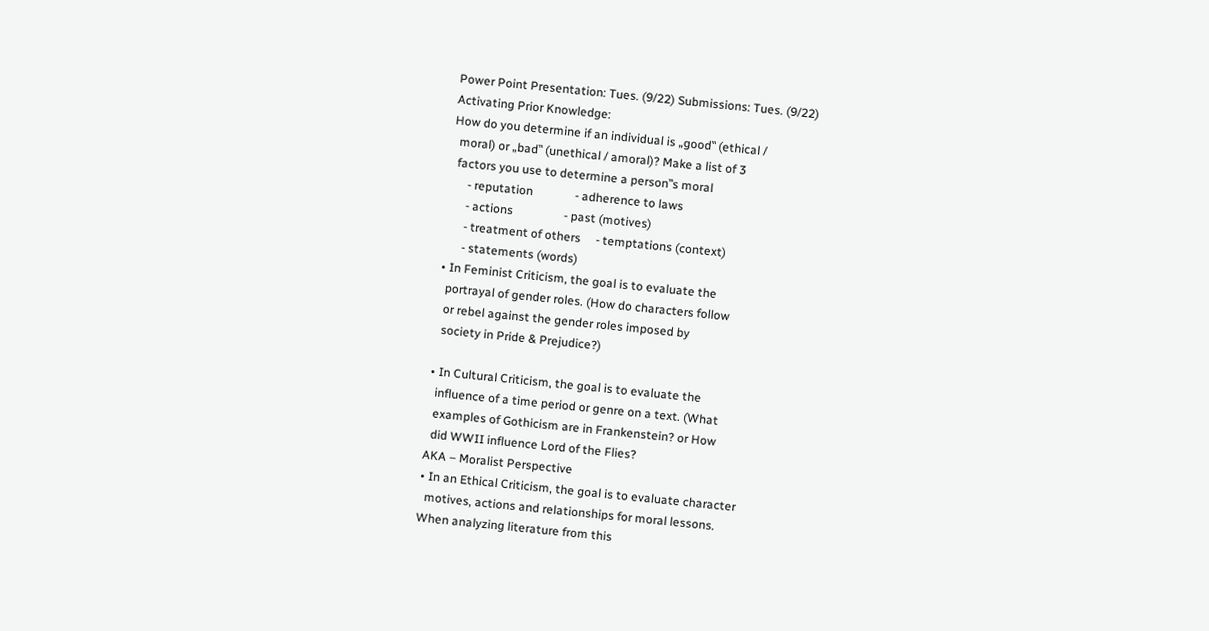Power Point Presentation: Tues. (9/22) Submissions: Tues. (9/22)
Activating Prior Knowledge:
How do you determine if an individual is „good‟ (ethical /
  moral) or „bad‟ (unethical / amoral)? Make a list of 3
  factors you use to determine a person‟s moral
      - reputation              - adherence to laws
      - actions                 - past (motives)
      - treatment of others     - temptations (context)
      - statements (words)
• In Feminist Criticism, the goal is to evaluate the
  portrayal of gender roles. (How do characters follow
  or rebel against the gender roles imposed by
  society in Pride & Prejudice?)

• In Cultural Criticism, the goal is to evaluate the
  influence of a time period or genre on a text. (What
  examples of Gothicism are in Frankenstein? or How
  did WWII influence Lord of the Flies?
AKA – Moralist Perspective
• In an Ethical Criticism, the goal is to evaluate character
  motives, actions and relationships for moral lessons.
When analyzing literature from this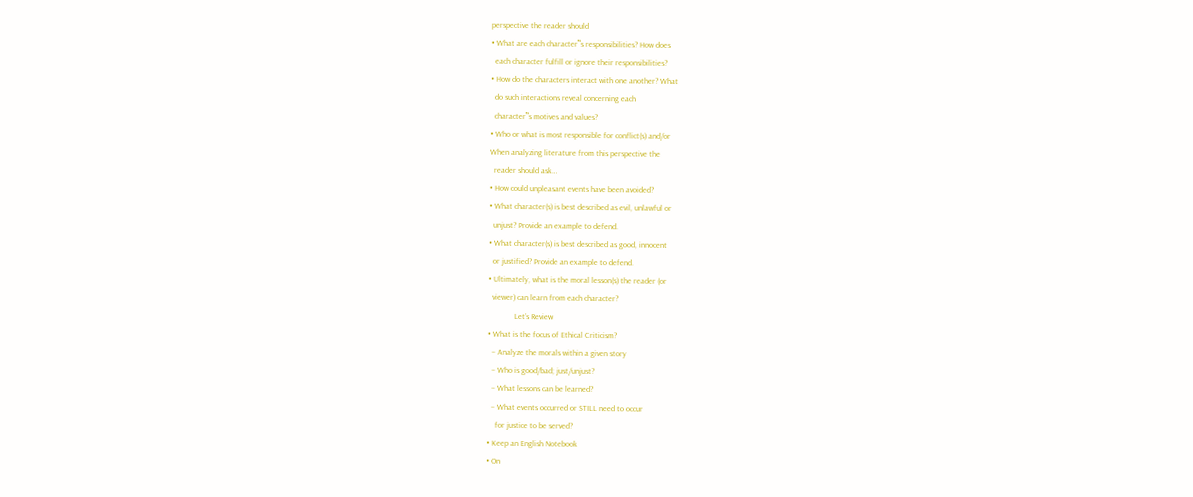perspective the reader should
• What are each character‟s responsibilities? How does
  each character fulfill or ignore their responsibilities?
• How do the characters interact with one another? What
  do such interactions reveal concerning each
  character‟s motives and values?
• Who or what is most responsible for conflict(s) and/or
When analyzing literature from this perspective the
  reader should ask…
• How could unpleasant events have been avoided?
• What character(s) is best described as evil, unlawful or
  unjust? Provide an example to defend.
• What character(s) is best described as good, innocent
  or justified? Provide an example to defend.
• Ultimately, what is the moral lesson(s) the reader (or
  viewer) can learn from each character?
             Let’s Review
• What is the focus of Ethical Criticism?
  – Analyze the morals within a given story
  – Who is good/bad; just/unjust?
  – What lessons can be learned?
  – What events occurred or STILL need to occur
    for justice to be served?
• Keep an English Notebook
• On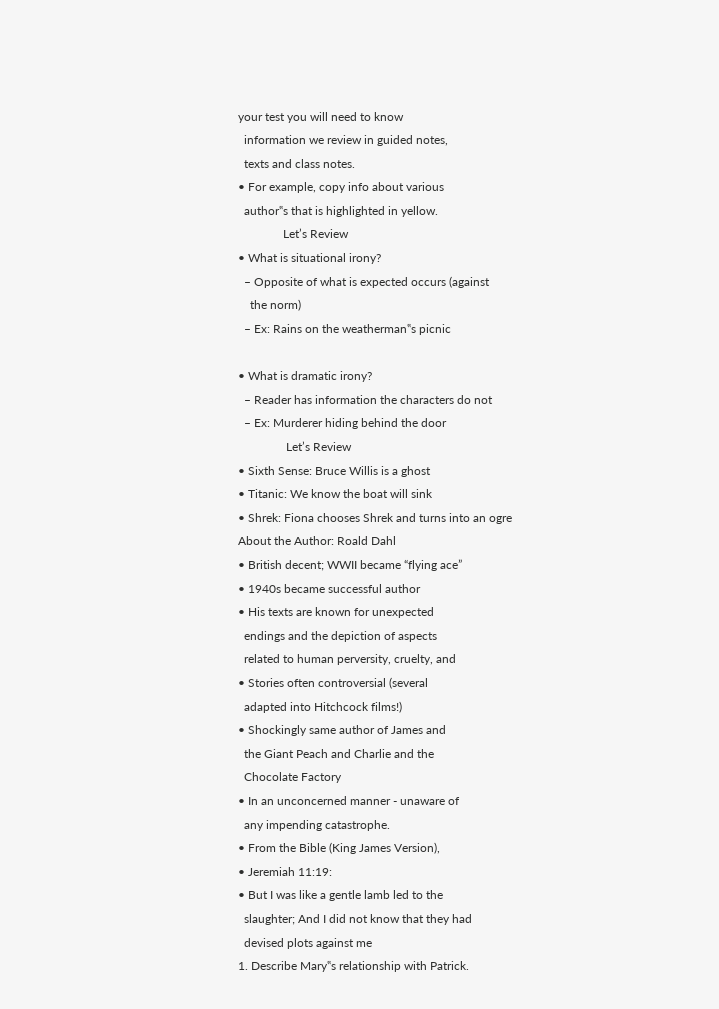your test you will need to know
  information we review in guided notes,
  texts and class notes.
• For example, copy info about various
  author‟s that is highlighted in yellow.
               Let’s Review
• What is situational irony?
  – Opposite of what is expected occurs (against
    the norm)
  – Ex: Rains on the weatherman‟s picnic

• What is dramatic irony?
  – Reader has information the characters do not
  – Ex: Murderer hiding behind the door
                Let’s Review
• Sixth Sense: Bruce Willis is a ghost
• Titanic: We know the boat will sink
• Shrek: Fiona chooses Shrek and turns into an ogre
About the Author: Roald Dahl
• British decent; WWII became “flying ace”
• 1940s became successful author
• His texts are known for unexpected
  endings and the depiction of aspects
  related to human perversity, cruelty, and
• Stories often controversial (several
  adapted into Hitchcock films!)
• Shockingly same author of James and
  the Giant Peach and Charlie and the
  Chocolate Factory
• In an unconcerned manner - unaware of
  any impending catastrophe.
• From the Bible (King James Version),
• Jeremiah 11:19:
• But I was like a gentle lamb led to the
  slaughter; And I did not know that they had
  devised plots against me
1. Describe Mary‟s relationship with Patrick.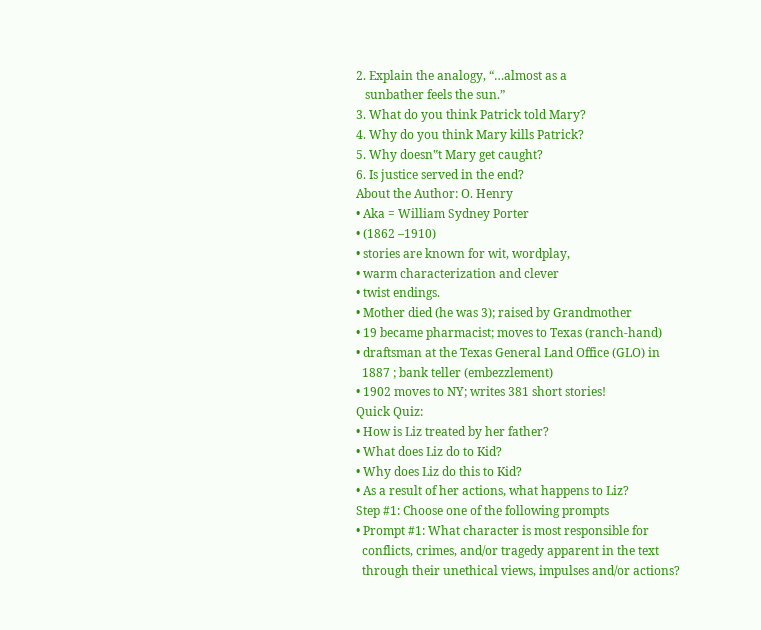2. Explain the analogy, “…almost as a
   sunbather feels the sun.”
3. What do you think Patrick told Mary?
4. Why do you think Mary kills Patrick?
5. Why doesn‟t Mary get caught?
6. Is justice served in the end?
About the Author: O. Henry
• Aka = William Sydney Porter
• (1862 –1910)
• stories are known for wit, wordplay,
• warm characterization and clever
• twist endings.
• Mother died (he was 3); raised by Grandmother
• 19 became pharmacist; moves to Texas (ranch-hand)
• draftsman at the Texas General Land Office (GLO) in
  1887 ; bank teller (embezzlement)
• 1902 moves to NY; writes 381 short stories!
Quick Quiz:
• How is Liz treated by her father?
• What does Liz do to Kid?
• Why does Liz do this to Kid?
• As a result of her actions, what happens to Liz?
Step #1: Choose one of the following prompts
• Prompt #1: What character is most responsible for
  conflicts, crimes, and/or tragedy apparent in the text
  through their unethical views, impulses and/or actions?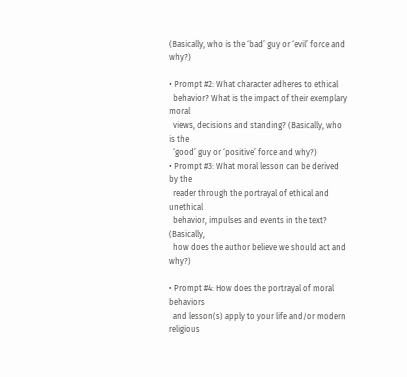(Basically, who is the ‘bad’ guy or ‘evil’ force and why?)

• Prompt #2: What character adheres to ethical
  behavior? What is the impact of their exemplary moral
  views, decisions and standing? (Basically, who is the
  ‘good’ guy or ‘positive’ force and why?)
• Prompt #3: What moral lesson can be derived by the
  reader through the portrayal of ethical and unethical
  behavior, impulses and events in the text? (Basically,
  how does the author believe we should act and why?)

• Prompt #4: How does the portrayal of moral behaviors
  and lesson(s) apply to your life and/or modern religious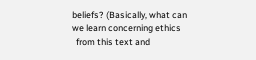beliefs? (Basically, what can we learn concerning ethics
  from this text and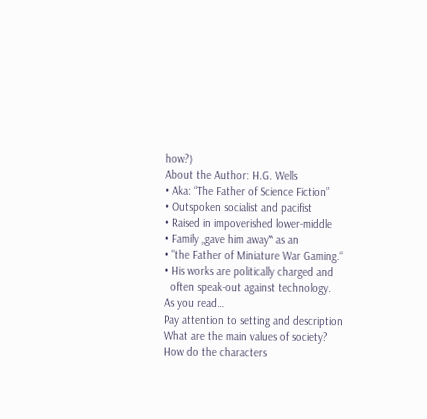how?)
About the Author: H.G. Wells
• Aka: “The Father of Science Fiction”
• Outspoken socialist and pacifist
• Raised in impoverished lower-middle
• Family „gave him away‟ as an
• "the Father of Miniature War Gaming.“
• His works are politically charged and
  often speak-out against technology.
As you read…
Pay attention to setting and description
What are the main values of society?
How do the characters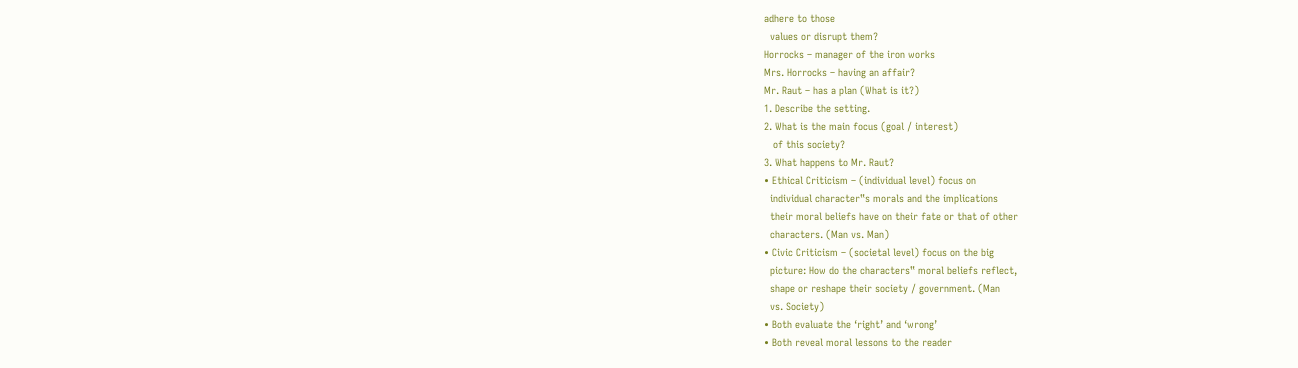adhere to those
  values or disrupt them?
Horrocks – manager of the iron works
Mrs. Horrocks – having an affair?
Mr. Raut – has a plan (What is it?)
1. Describe the setting.
2. What is the main focus (goal / interest)
   of this society?
3. What happens to Mr. Raut?
• Ethical Criticism – (individual level) focus on
  individual character‟s morals and the implications
  their moral beliefs have on their fate or that of other
  characters. (Man vs. Man)
• Civic Criticism – (societal level) focus on the big
  picture: How do the characters‟ moral beliefs reflect,
  shape or reshape their society / government. (Man
  vs. Society)
• Both evaluate the ‘right’ and ‘wrong’
• Both reveal moral lessons to the reader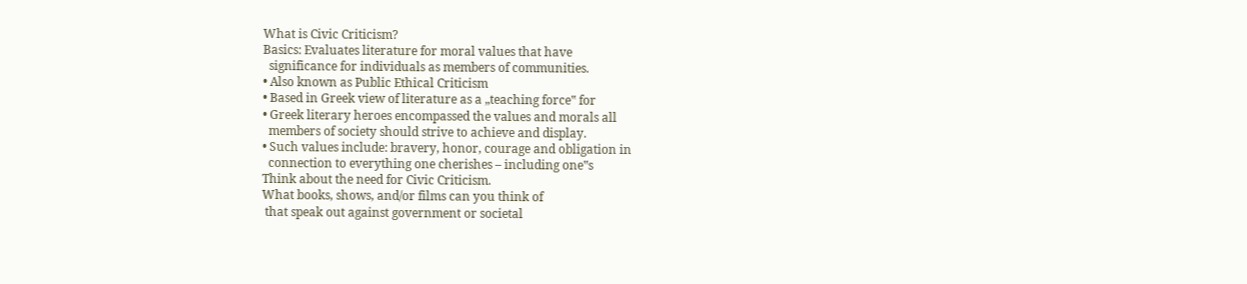What is Civic Criticism?
Basics: Evaluates literature for moral values that have
  significance for individuals as members of communities.
• Also known as Public Ethical Criticism
• Based in Greek view of literature as a „teaching force‟ for
• Greek literary heroes encompassed the values and morals all
  members of society should strive to achieve and display.
• Such values include: bravery, honor, courage and obligation in
  connection to everything one cherishes – including one‟s
Think about the need for Civic Criticism.
What books, shows, and/or films can you think of
 that speak out against government or societal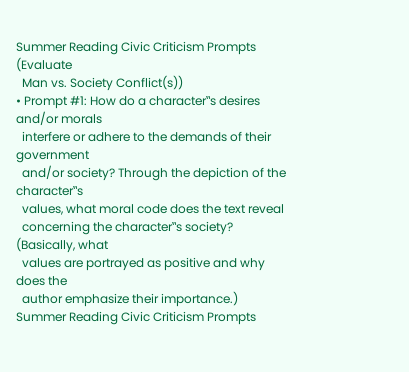Summer Reading Civic Criticism Prompts (Evaluate
  Man vs. Society Conflict(s))
• Prompt #1: How do a character‟s desires and/or morals
  interfere or adhere to the demands of their government
  and/or society? Through the depiction of the character‟s
  values, what moral code does the text reveal
  concerning the character‟s society? (Basically, what
  values are portrayed as positive and why does the
  author emphasize their importance.)
Summer Reading Civic Criticism Prompts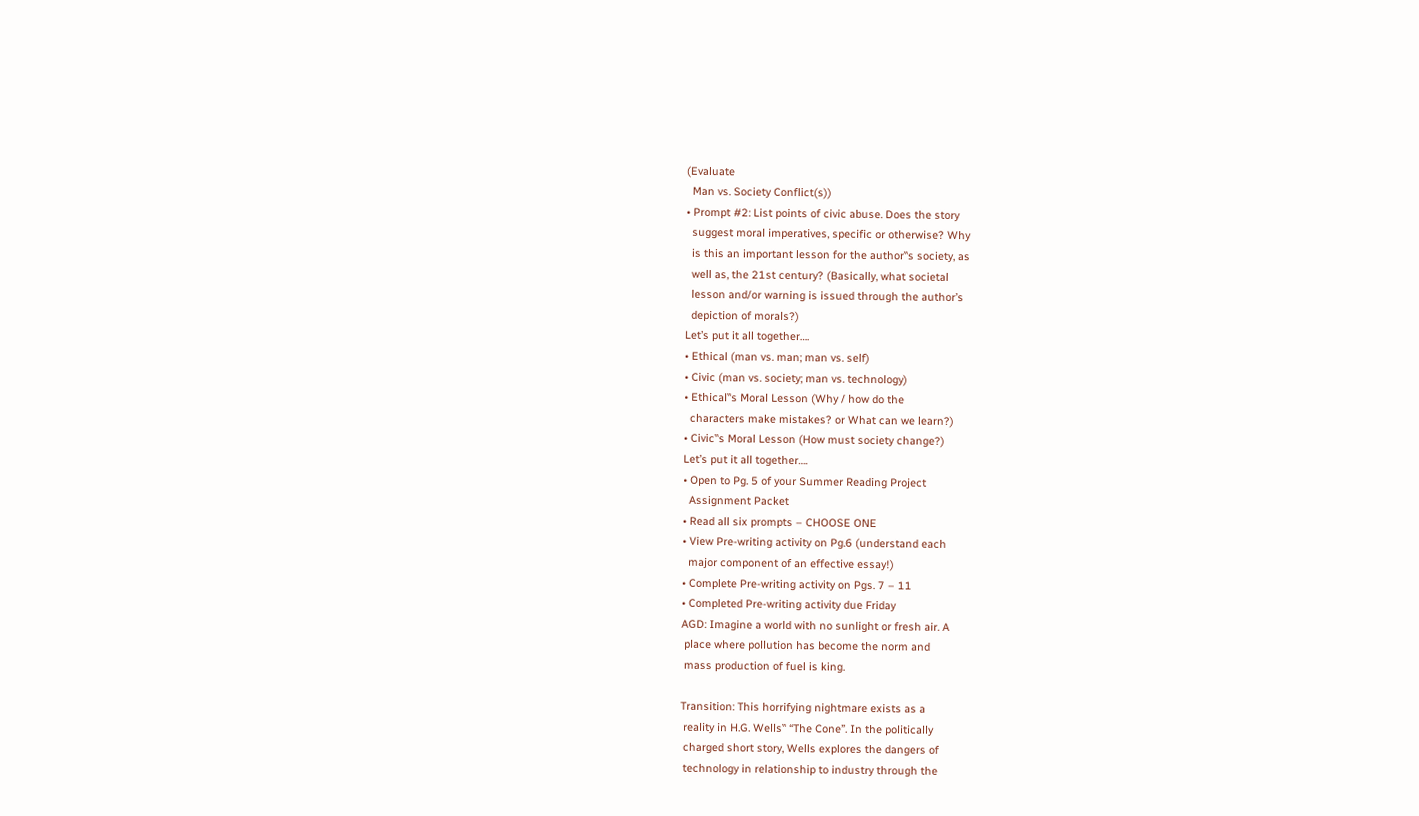(Evaluate
  Man vs. Society Conflict(s))
• Prompt #2: List points of civic abuse. Does the story
  suggest moral imperatives, specific or otherwise? Why
  is this an important lesson for the author‟s society, as
  well as, the 21st century? (Basically, what societal
  lesson and/or warning is issued through the author’s
  depiction of morals?)
Let’s put it all together….
• Ethical (man vs. man; man vs. self)
• Civic (man vs. society; man vs. technology)
• Ethical‟s Moral Lesson (Why / how do the
  characters make mistakes? or What can we learn?)
• Civic‟s Moral Lesson (How must society change?)
Let’s put it all together….
• Open to Pg. 5 of your Summer Reading Project
  Assignment Packet
• Read all six prompts – CHOOSE ONE
• View Pre-writing activity on Pg.6 (understand each
  major component of an effective essay!)
• Complete Pre-writing activity on Pgs. 7 – 11
• Completed Pre-writing activity due Friday
AGD: Imagine a world with no sunlight or fresh air. A
 place where pollution has become the norm and
 mass production of fuel is king.

Transition: This horrifying nightmare exists as a
 reality in H.G. Wells‟ “The Cone”. In the politically
 charged short story, Wells explores the dangers of
 technology in relationship to industry through the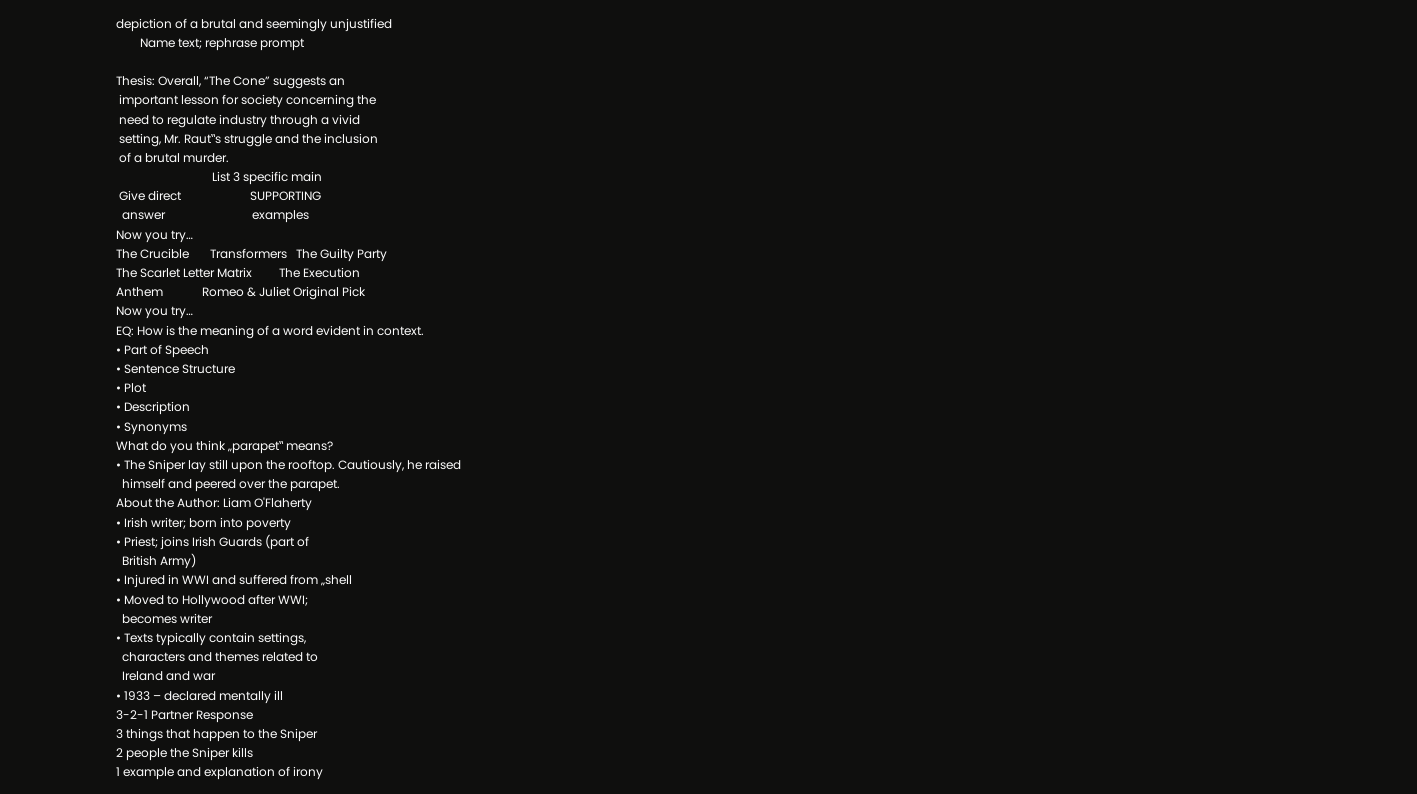depiction of a brutal and seemingly unjustified
        Name text; rephrase prompt

Thesis: Overall, “The Cone” suggests an
 important lesson for society concerning the
 need to regulate industry through a vivid
 setting, Mr. Raut‟s struggle and the inclusion
 of a brutal murder.
                                List 3 specific main
 Give direct                       SUPPORTING
  answer                             examples
Now you try…
The Crucible       Transformers   The Guilty Party
The Scarlet Letter Matrix         The Execution
Anthem             Romeo & Juliet Original Pick
Now you try…
EQ: How is the meaning of a word evident in context.
• Part of Speech
• Sentence Structure
• Plot
• Description
• Synonyms
What do you think „parapet‟ means?
• The Sniper lay still upon the rooftop. Cautiously, he raised
  himself and peered over the parapet.
About the Author: Liam O'Flaherty
• Irish writer; born into poverty
• Priest; joins Irish Guards (part of
  British Army)
• Injured in WWI and suffered from „shell
• Moved to Hollywood after WWI;
  becomes writer
• Texts typically contain settings,
  characters and themes related to
  Ireland and war
• 1933 – declared mentally ill
3-2-1 Partner Response
3 things that happen to the Sniper
2 people the Sniper kills
1 example and explanation of irony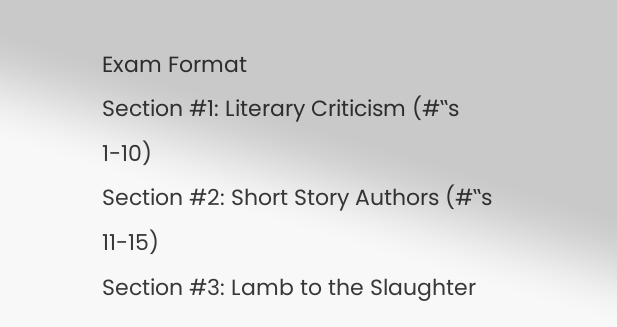Exam Format
Section #1: Literary Criticism (#‟s 1-10)
Section #2: Short Story Authors (#‟s 11-15)
Section #3: Lamb to the Slaughter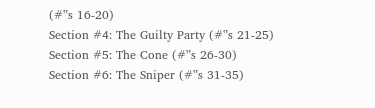(#‟s 16-20)
Section #4: The Guilty Party (#‟s 21-25)
Section #5: The Cone (#‟s 26-30)
Section #6: The Sniper (#‟s 31-35)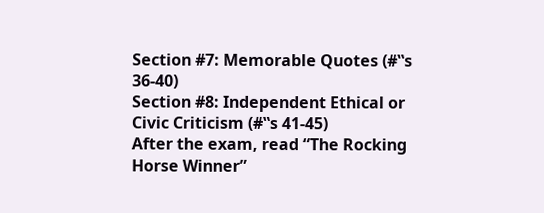Section #7: Memorable Quotes (#‟s 36-40)
Section #8: Independent Ethical or Civic Criticism (#‟s 41-45)
After the exam, read “The Rocking Horse Winner”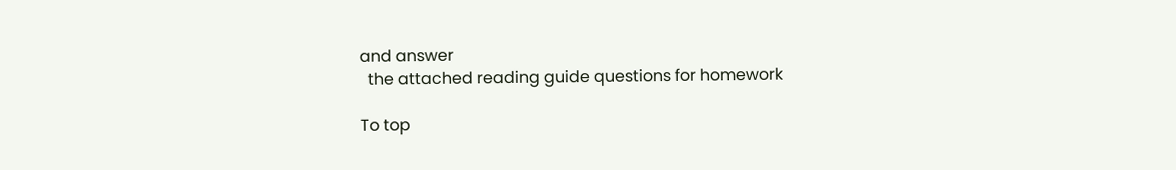and answer
  the attached reading guide questions for homework

To top